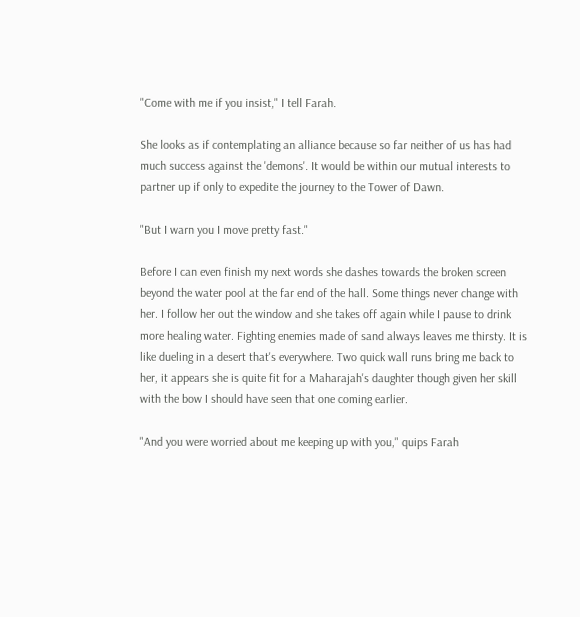"Come with me if you insist," I tell Farah.

She looks as if contemplating an alliance because so far neither of us has had much success against the 'demons'. It would be within our mutual interests to partner up if only to expedite the journey to the Tower of Dawn.

"But I warn you I move pretty fast."

Before I can even finish my next words she dashes towards the broken screen beyond the water pool at the far end of the hall. Some things never change with her. I follow her out the window and she takes off again while I pause to drink more healing water. Fighting enemies made of sand always leaves me thirsty. It is like dueling in a desert that's everywhere. Two quick wall runs bring me back to her, it appears she is quite fit for a Maharajah's daughter though given her skill with the bow I should have seen that one coming earlier.

"And you were worried about me keeping up with you," quips Farah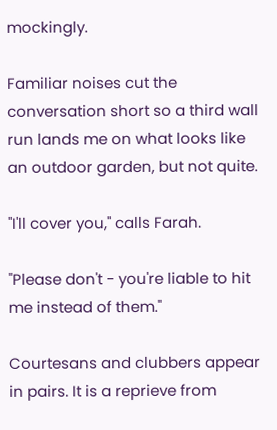mockingly.

Familiar noises cut the conversation short so a third wall run lands me on what looks like an outdoor garden, but not quite.

"I'll cover you," calls Farah.

"Please don't - you're liable to hit me instead of them."

Courtesans and clubbers appear in pairs. It is a reprieve from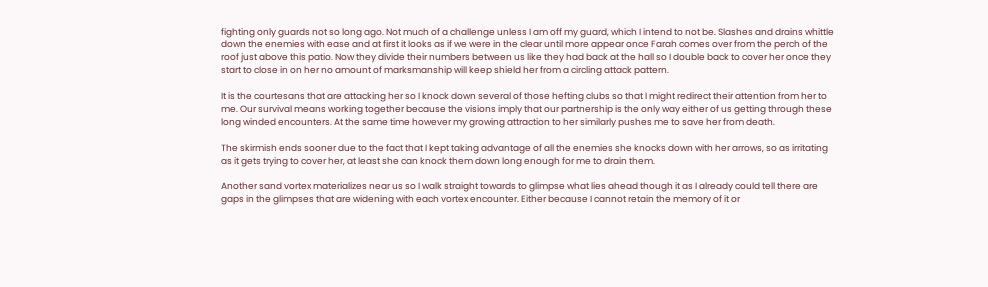fighting only guards not so long ago. Not much of a challenge unless I am off my guard, which I intend to not be. Slashes and drains whittle down the enemies with ease and at first it looks as if we were in the clear until more appear once Farah comes over from the perch of the roof just above this patio. Now they divide their numbers between us like they had back at the hall so I double back to cover her once they start to close in on her no amount of marksmanship will keep shield her from a circling attack pattern.

It is the courtesans that are attacking her so I knock down several of those hefting clubs so that I might redirect their attention from her to me. Our survival means working together because the visions imply that our partnership is the only way either of us getting through these long winded encounters. At the same time however my growing attraction to her similarly pushes me to save her from death.

The skirmish ends sooner due to the fact that I kept taking advantage of all the enemies she knocks down with her arrows, so as irritating as it gets trying to cover her, at least she can knock them down long enough for me to drain them.

Another sand vortex materializes near us so I walk straight towards to glimpse what lies ahead though it as I already could tell there are gaps in the glimpses that are widening with each vortex encounter. Either because I cannot retain the memory of it or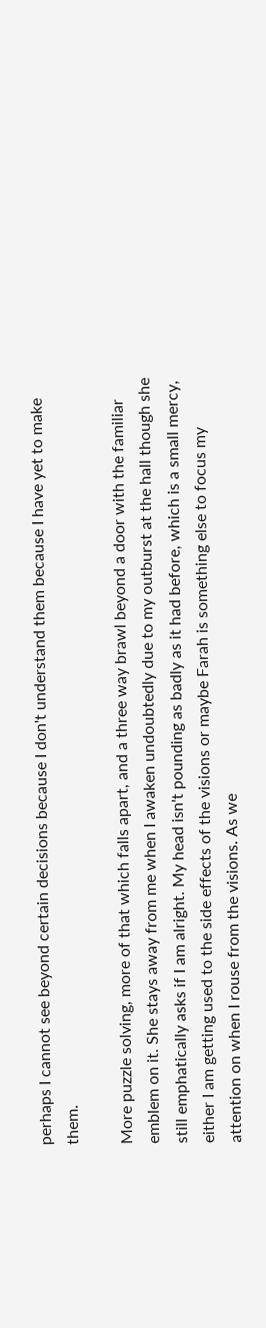perhaps I cannot see beyond certain decisions because I don't understand them because I have yet to make them.

More puzzle solving, more of that which falls apart, and a three way brawl beyond a door with the familiar emblem on it. She stays away from me when I awaken undoubtedly due to my outburst at the hall though she still emphatically asks if I am alright. My head isn't pounding as badly as it had before, which is a small mercy, either I am getting used to the side effects of the visions or maybe Farah is something else to focus my attention on when I rouse from the visions. As we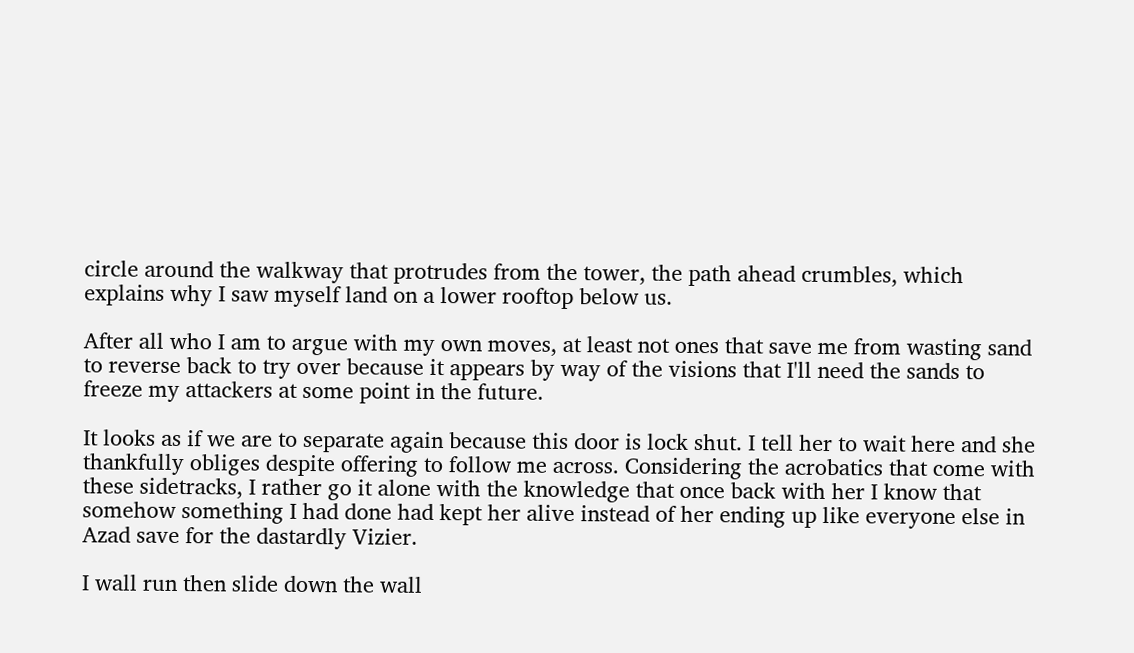circle around the walkway that protrudes from the tower, the path ahead crumbles, which explains why I saw myself land on a lower rooftop below us.

After all who I am to argue with my own moves, at least not ones that save me from wasting sand to reverse back to try over because it appears by way of the visions that I'll need the sands to freeze my attackers at some point in the future.

It looks as if we are to separate again because this door is lock shut. I tell her to wait here and she thankfully obliges despite offering to follow me across. Considering the acrobatics that come with these sidetracks, I rather go it alone with the knowledge that once back with her I know that somehow something I had done had kept her alive instead of her ending up like everyone else in Azad save for the dastardly Vizier.

I wall run then slide down the wall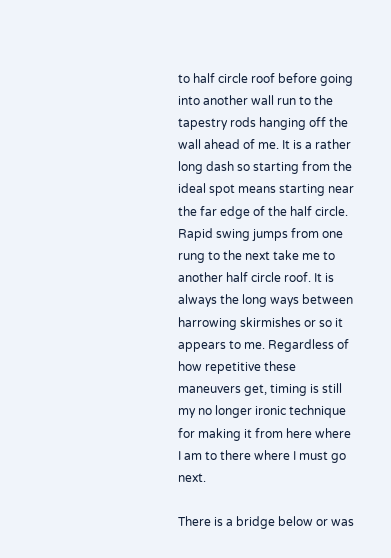to half circle roof before going into another wall run to the tapestry rods hanging off the wall ahead of me. It is a rather long dash so starting from the ideal spot means starting near the far edge of the half circle. Rapid swing jumps from one rung to the next take me to another half circle roof. It is always the long ways between harrowing skirmishes or so it appears to me. Regardless of how repetitive these maneuvers get, timing is still my no longer ironic technique for making it from here where I am to there where I must go next.

There is a bridge below or was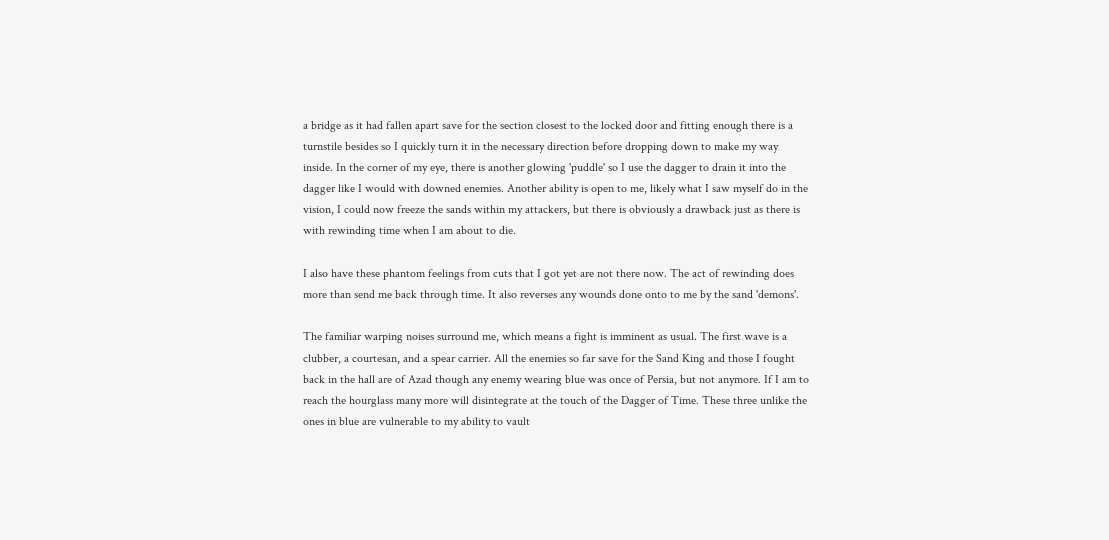a bridge as it had fallen apart save for the section closest to the locked door and fitting enough there is a turnstile besides so I quickly turn it in the necessary direction before dropping down to make my way inside. In the corner of my eye, there is another glowing 'puddle' so I use the dagger to drain it into the dagger like I would with downed enemies. Another ability is open to me, likely what I saw myself do in the vision, I could now freeze the sands within my attackers, but there is obviously a drawback just as there is with rewinding time when I am about to die.

I also have these phantom feelings from cuts that I got yet are not there now. The act of rewinding does more than send me back through time. It also reverses any wounds done onto to me by the sand 'demons'.

The familiar warping noises surround me, which means a fight is imminent as usual. The first wave is a clubber, a courtesan, and a spear carrier. All the enemies so far save for the Sand King and those I fought back in the hall are of Azad though any enemy wearing blue was once of Persia, but not anymore. If I am to reach the hourglass many more will disintegrate at the touch of the Dagger of Time. These three unlike the ones in blue are vulnerable to my ability to vault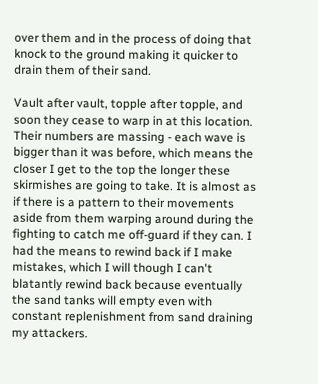over them and in the process of doing that knock to the ground making it quicker to drain them of their sand.

Vault after vault, topple after topple, and soon they cease to warp in at this location. Their numbers are massing - each wave is bigger than it was before, which means the closer I get to the top the longer these skirmishes are going to take. It is almost as if there is a pattern to their movements aside from them warping around during the fighting to catch me off-guard if they can. I had the means to rewind back if I make mistakes, which I will though I can't blatantly rewind back because eventually the sand tanks will empty even with constant replenishment from sand draining my attackers.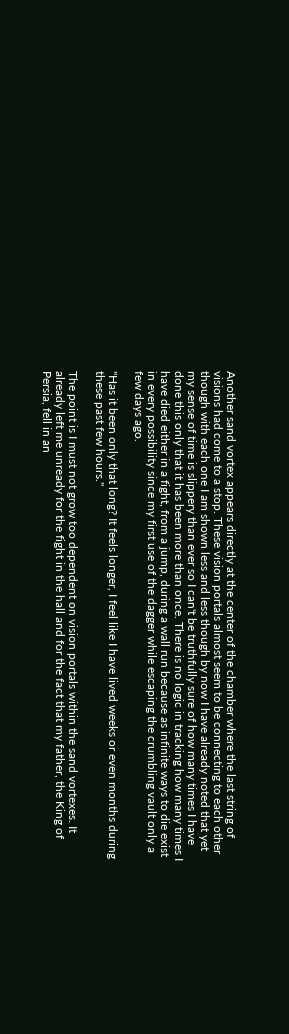Another sand vortex appears directly at the center of the chamber where the last string of visions had come to a stop. These vision portals almost seem to be connecting to each other though with each one I am shown less and less though by now I have already noted that yet my sense of time is slippery than ever so I can't be truthfully sure of how many times I have done this only that it has been more than once. There is no logic in tracking how many times I have died either in a fight, from a jump, during a wall run because as infinite ways to die exist in every possibility since my first use of the dagger while escaping the crumbling vault only a few days ago.

"Has it been only that long? It feels longer, I feel like I have lived weeks or even months during these past few hours."

The point is I must not grow too dependent on vision portals within the sand vortexes. It already left me unready for the fight in the hall and for the fact that my father, the King of Persia, fell in an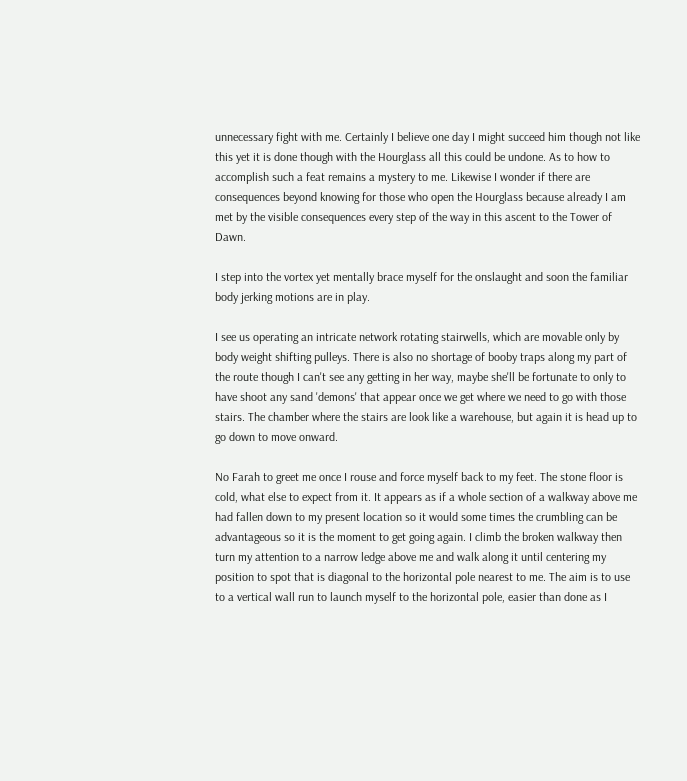unnecessary fight with me. Certainly I believe one day I might succeed him though not like this yet it is done though with the Hourglass all this could be undone. As to how to accomplish such a feat remains a mystery to me. Likewise I wonder if there are consequences beyond knowing for those who open the Hourglass because already I am met by the visible consequences every step of the way in this ascent to the Tower of Dawn.

I step into the vortex yet mentally brace myself for the onslaught and soon the familiar body jerking motions are in play.

I see us operating an intricate network rotating stairwells, which are movable only by body weight shifting pulleys. There is also no shortage of booby traps along my part of the route though I can't see any getting in her way, maybe she'll be fortunate to only to have shoot any sand 'demons' that appear once we get where we need to go with those stairs. The chamber where the stairs are look like a warehouse, but again it is head up to go down to move onward.

No Farah to greet me once I rouse and force myself back to my feet. The stone floor is cold, what else to expect from it. It appears as if a whole section of a walkway above me had fallen down to my present location so it would some times the crumbling can be advantageous so it is the moment to get going again. I climb the broken walkway then turn my attention to a narrow ledge above me and walk along it until centering my position to spot that is diagonal to the horizontal pole nearest to me. The aim is to use to a vertical wall run to launch myself to the horizontal pole, easier than done as I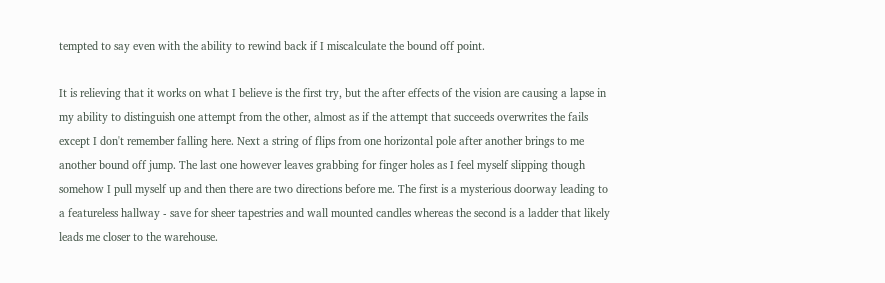tempted to say even with the ability to rewind back if I miscalculate the bound off point.

It is relieving that it works on what I believe is the first try, but the after effects of the vision are causing a lapse in my ability to distinguish one attempt from the other, almost as if the attempt that succeeds overwrites the fails except I don't remember falling here. Next a string of flips from one horizontal pole after another brings to me another bound off jump. The last one however leaves grabbing for finger holes as I feel myself slipping though somehow I pull myself up and then there are two directions before me. The first is a mysterious doorway leading to a featureless hallway - save for sheer tapestries and wall mounted candles whereas the second is a ladder that likely leads me closer to the warehouse.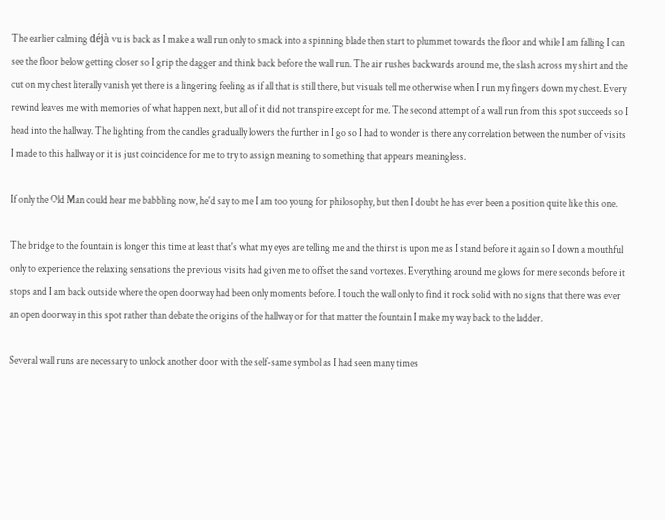The earlier calming déjà vu is back as I make a wall run only to smack into a spinning blade then start to plummet towards the floor and while I am falling I can see the floor below getting closer so I grip the dagger and think back before the wall run. The air rushes backwards around me, the slash across my shirt and the cut on my chest literally vanish yet there is a lingering feeling as if all that is still there, but visuals tell me otherwise when I run my fingers down my chest. Every rewind leaves me with memories of what happen next, but all of it did not transpire except for me. The second attempt of a wall run from this spot succeeds so I head into the hallway. The lighting from the candles gradually lowers the further in I go so I had to wonder is there any correlation between the number of visits I made to this hallway or it is just coincidence for me to try to assign meaning to something that appears meaningless.

If only the Old Man could hear me babbling now, he'd say to me I am too young for philosophy, but then I doubt he has ever been a position quite like this one.

The bridge to the fountain is longer this time at least that's what my eyes are telling me and the thirst is upon me as I stand before it again so I down a mouthful only to experience the relaxing sensations the previous visits had given me to offset the sand vortexes. Everything around me glows for mere seconds before it stops and I am back outside where the open doorway had been only moments before. I touch the wall only to find it rock solid with no signs that there was ever an open doorway in this spot rather than debate the origins of the hallway or for that matter the fountain I make my way back to the ladder.

Several wall runs are necessary to unlock another door with the self-same symbol as I had seen many times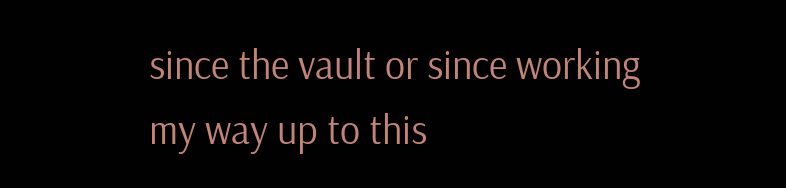since the vault or since working my way up to this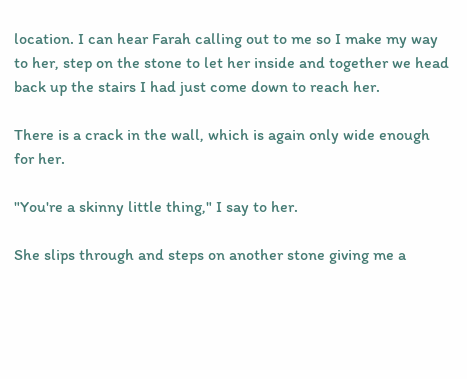location. I can hear Farah calling out to me so I make my way to her, step on the stone to let her inside and together we head back up the stairs I had just come down to reach her.

There is a crack in the wall, which is again only wide enough for her.

"You're a skinny little thing," I say to her.

She slips through and steps on another stone giving me a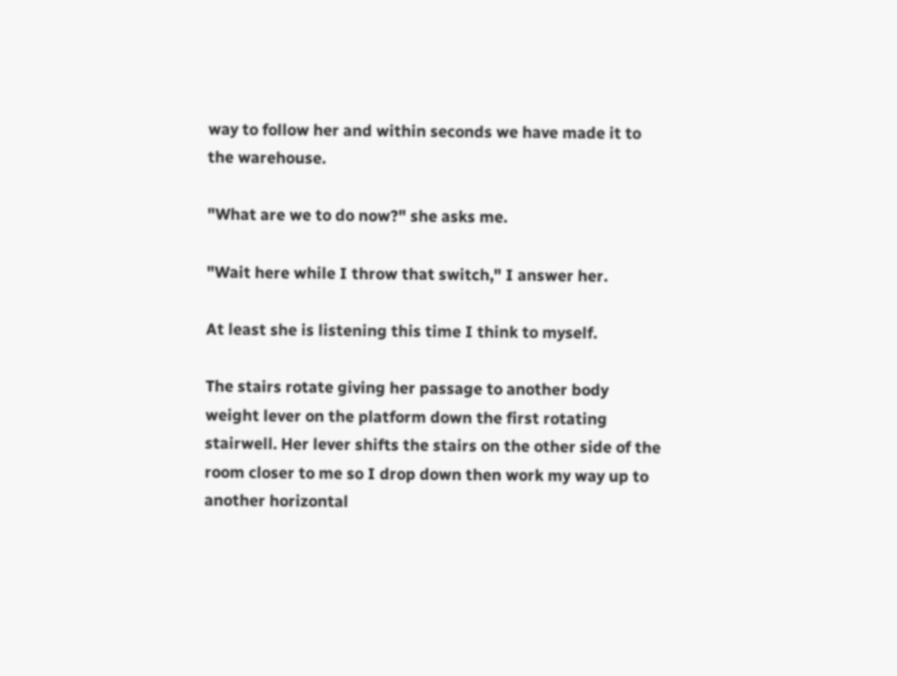way to follow her and within seconds we have made it to the warehouse.

"What are we to do now?" she asks me.

"Wait here while I throw that switch," I answer her.

At least she is listening this time I think to myself.

The stairs rotate giving her passage to another body weight lever on the platform down the first rotating stairwell. Her lever shifts the stairs on the other side of the room closer to me so I drop down then work my way up to another horizontal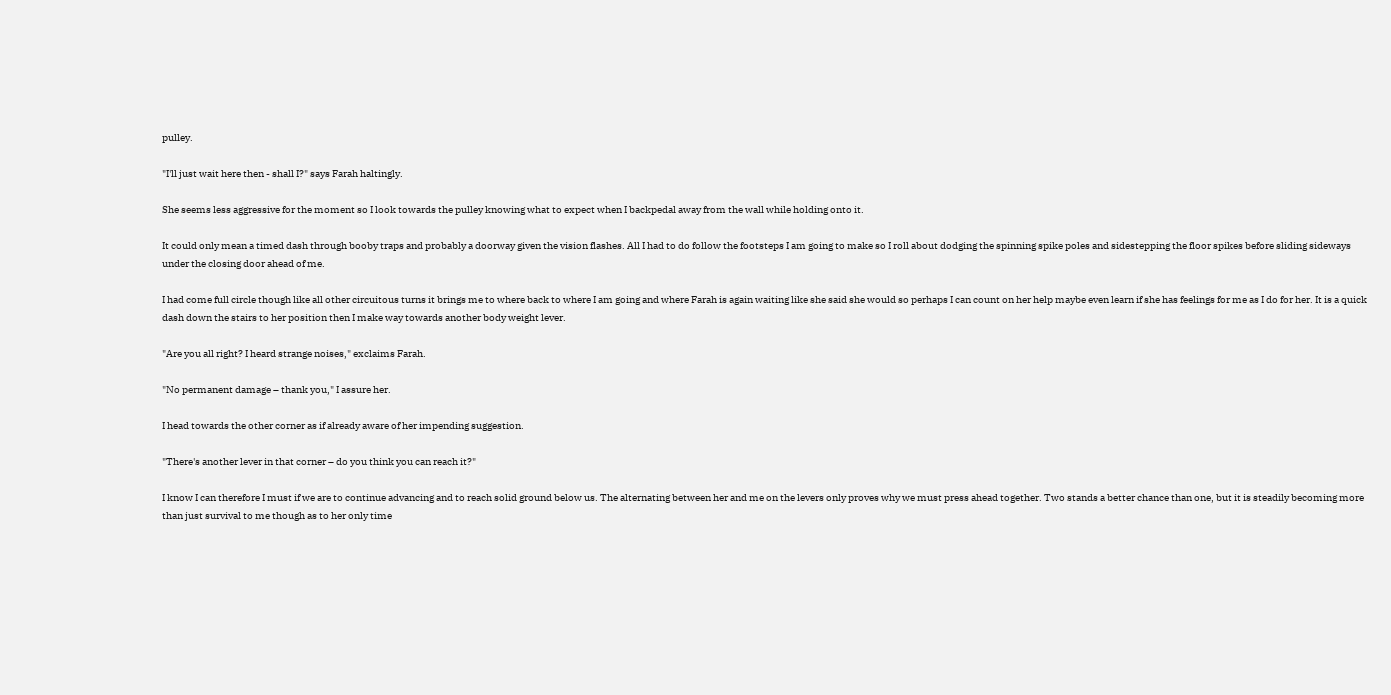pulley.

"I'll just wait here then - shall I?" says Farah haltingly.

She seems less aggressive for the moment so I look towards the pulley knowing what to expect when I backpedal away from the wall while holding onto it.

It could only mean a timed dash through booby traps and probably a doorway given the vision flashes. All I had to do follow the footsteps I am going to make so I roll about dodging the spinning spike poles and sidestepping the floor spikes before sliding sideways under the closing door ahead of me.

I had come full circle though like all other circuitous turns it brings me to where back to where I am going and where Farah is again waiting like she said she would so perhaps I can count on her help maybe even learn if she has feelings for me as I do for her. It is a quick dash down the stairs to her position then I make way towards another body weight lever.

"Are you all right? I heard strange noises," exclaims Farah.

"No permanent damage – thank you," I assure her.

I head towards the other corner as if already aware of her impending suggestion.

"There's another lever in that corner – do you think you can reach it?"

I know I can therefore I must if we are to continue advancing and to reach solid ground below us. The alternating between her and me on the levers only proves why we must press ahead together. Two stands a better chance than one, but it is steadily becoming more than just survival to me though as to her only time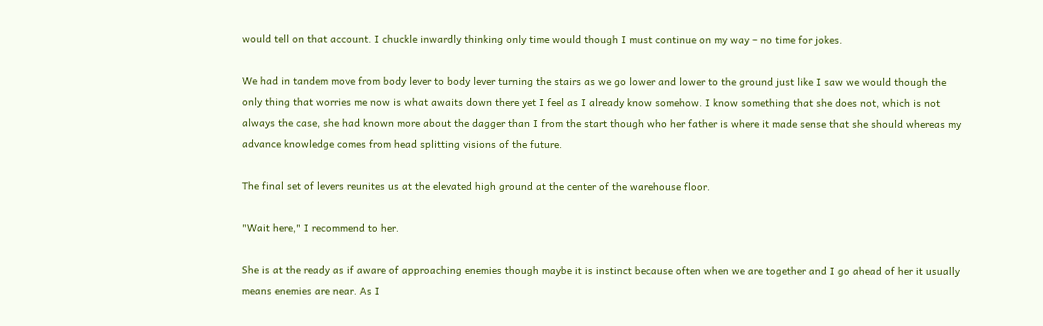would tell on that account. I chuckle inwardly thinking only time would though I must continue on my way – no time for jokes.

We had in tandem move from body lever to body lever turning the stairs as we go lower and lower to the ground just like I saw we would though the only thing that worries me now is what awaits down there yet I feel as I already know somehow. I know something that she does not, which is not always the case, she had known more about the dagger than I from the start though who her father is where it made sense that she should whereas my advance knowledge comes from head splitting visions of the future.

The final set of levers reunites us at the elevated high ground at the center of the warehouse floor.

"Wait here," I recommend to her.

She is at the ready as if aware of approaching enemies though maybe it is instinct because often when we are together and I go ahead of her it usually means enemies are near. As I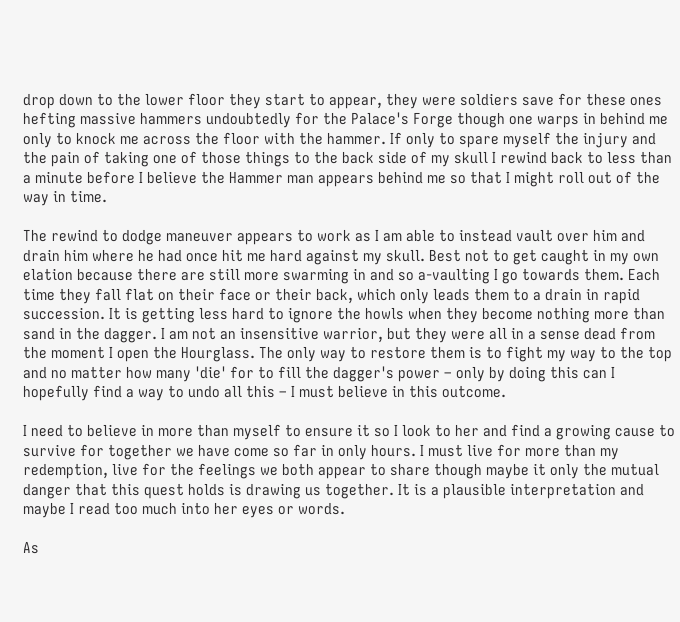drop down to the lower floor they start to appear, they were soldiers save for these ones hefting massive hammers undoubtedly for the Palace's Forge though one warps in behind me only to knock me across the floor with the hammer. If only to spare myself the injury and the pain of taking one of those things to the back side of my skull I rewind back to less than a minute before I believe the Hammer man appears behind me so that I might roll out of the way in time.

The rewind to dodge maneuver appears to work as I am able to instead vault over him and drain him where he had once hit me hard against my skull. Best not to get caught in my own elation because there are still more swarming in and so a-vaulting I go towards them. Each time they fall flat on their face or their back, which only leads them to a drain in rapid succession. It is getting less hard to ignore the howls when they become nothing more than sand in the dagger. I am not an insensitive warrior, but they were all in a sense dead from the moment I open the Hourglass. The only way to restore them is to fight my way to the top and no matter how many 'die' for to fill the dagger's power – only by doing this can I hopefully find a way to undo all this – I must believe in this outcome.

I need to believe in more than myself to ensure it so I look to her and find a growing cause to survive for together we have come so far in only hours. I must live for more than my redemption, live for the feelings we both appear to share though maybe it only the mutual danger that this quest holds is drawing us together. It is a plausible interpretation and maybe I read too much into her eyes or words.

As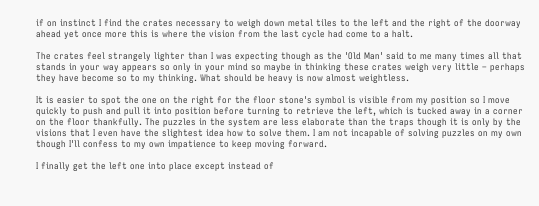if on instinct I find the crates necessary to weigh down metal tiles to the left and the right of the doorway ahead yet once more this is where the vision from the last cycle had come to a halt.

The crates feel strangely lighter than I was expecting though as the 'Old Man' said to me many times all that stands in your way appears so only in your mind so maybe in thinking these crates weigh very little – perhaps they have become so to my thinking. What should be heavy is now almost weightless.

It is easier to spot the one on the right for the floor stone's symbol is visible from my position so I move quickly to push and pull it into position before turning to retrieve the left, which is tucked away in a corner on the floor thankfully. The puzzles in the system are less elaborate than the traps though it is only by the visions that I even have the slightest idea how to solve them. I am not incapable of solving puzzles on my own though I'll confess to my own impatience to keep moving forward.

I finally get the left one into place except instead of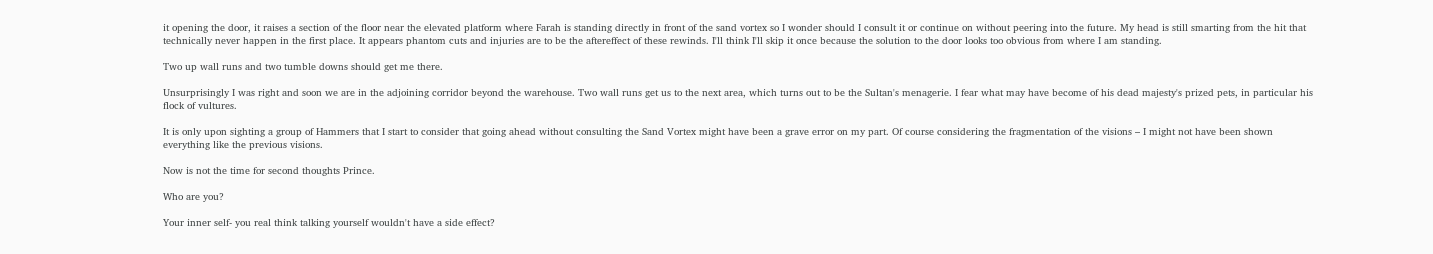it opening the door, it raises a section of the floor near the elevated platform where Farah is standing directly in front of the sand vortex so I wonder should I consult it or continue on without peering into the future. My head is still smarting from the hit that technically never happen in the first place. It appears phantom cuts and injuries are to be the aftereffect of these rewinds. I'll think I'll skip it once because the solution to the door looks too obvious from where I am standing.

Two up wall runs and two tumble downs should get me there.

Unsurprisingly I was right and soon we are in the adjoining corridor beyond the warehouse. Two wall runs get us to the next area, which turns out to be the Sultan's menagerie. I fear what may have become of his dead majesty's prized pets, in particular his flock of vultures.

It is only upon sighting a group of Hammers that I start to consider that going ahead without consulting the Sand Vortex might have been a grave error on my part. Of course considering the fragmentation of the visions – I might not have been shown everything like the previous visions.

Now is not the time for second thoughts Prince.

Who are you?

Your inner self- you real think talking yourself wouldn't have a side effect?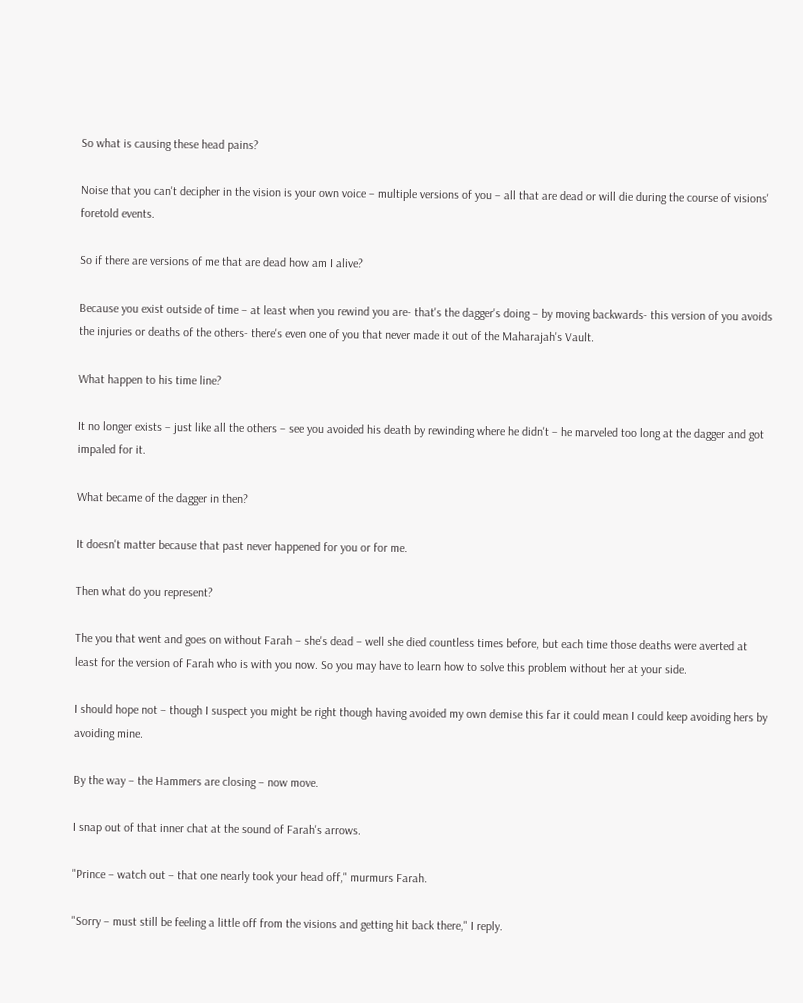So what is causing these head pains?

Noise that you can't decipher in the vision is your own voice – multiple versions of you – all that are dead or will die during the course of visions' foretold events.

So if there are versions of me that are dead how am I alive?

Because you exist outside of time – at least when you rewind you are- that's the dagger's doing – by moving backwards- this version of you avoids the injuries or deaths of the others- there's even one of you that never made it out of the Maharajah's Vault.

What happen to his time line?

It no longer exists – just like all the others – see you avoided his death by rewinding where he didn't – he marveled too long at the dagger and got impaled for it.

What became of the dagger in then?

It doesn't matter because that past never happened for you or for me.

Then what do you represent?

The you that went and goes on without Farah – she's dead – well she died countless times before, but each time those deaths were averted at least for the version of Farah who is with you now. So you may have to learn how to solve this problem without her at your side.

I should hope not – though I suspect you might be right though having avoided my own demise this far it could mean I could keep avoiding hers by avoiding mine.

By the way – the Hammers are closing – now move.

I snap out of that inner chat at the sound of Farah's arrows.

"Prince – watch out – that one nearly took your head off," murmurs Farah.

"Sorry – must still be feeling a little off from the visions and getting hit back there," I reply.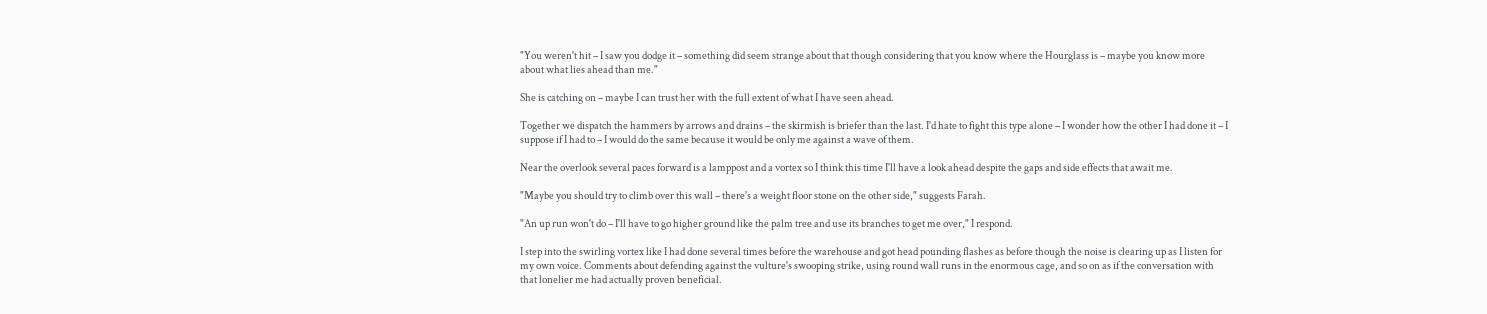"You weren't hit – I saw you dodge it – something did seem strange about that though considering that you know where the Hourglass is – maybe you know more about what lies ahead than me."

She is catching on – maybe I can trust her with the full extent of what I have seen ahead.

Together we dispatch the hammers by arrows and drains – the skirmish is briefer than the last. I'd hate to fight this type alone – I wonder how the other I had done it – I suppose if I had to – I would do the same because it would be only me against a wave of them.

Near the overlook several paces forward is a lamppost and a vortex so I think this time I'll have a look ahead despite the gaps and side effects that await me.

"Maybe you should try to climb over this wall – there's a weight floor stone on the other side," suggests Farah.

"An up run won't do – I'll have to go higher ground like the palm tree and use its branches to get me over," I respond.

I step into the swirling vortex like I had done several times before the warehouse and got head pounding flashes as before though the noise is clearing up as I listen for my own voice. Comments about defending against the vulture's swooping strike, using round wall runs in the enormous cage, and so on as if the conversation with that lonelier me had actually proven beneficial.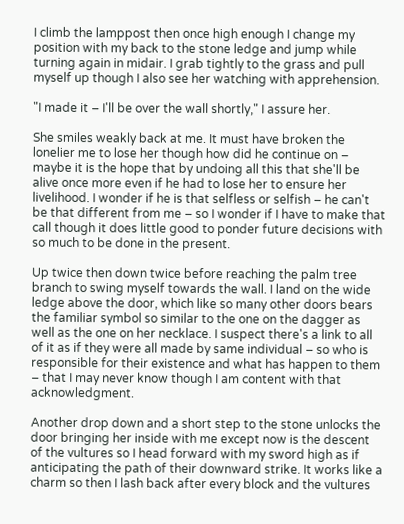I climb the lamppost then once high enough I change my position with my back to the stone ledge and jump while turning again in midair. I grab tightly to the grass and pull myself up though I also see her watching with apprehension.

"I made it – I'll be over the wall shortly," I assure her.

She smiles weakly back at me. It must have broken the lonelier me to lose her though how did he continue on – maybe it is the hope that by undoing all this that she'll be alive once more even if he had to lose her to ensure her livelihood. I wonder if he is that selfless or selfish – he can't be that different from me – so I wonder if I have to make that call though it does little good to ponder future decisions with so much to be done in the present.

Up twice then down twice before reaching the palm tree branch to swing myself towards the wall. I land on the wide ledge above the door, which like so many other doors bears the familiar symbol so similar to the one on the dagger as well as the one on her necklace. I suspect there's a link to all of it as if they were all made by same individual – so who is responsible for their existence and what has happen to them – that I may never know though I am content with that acknowledgment.

Another drop down and a short step to the stone unlocks the door bringing her inside with me except now is the descent of the vultures so I head forward with my sword high as if anticipating the path of their downward strike. It works like a charm so then I lash back after every block and the vultures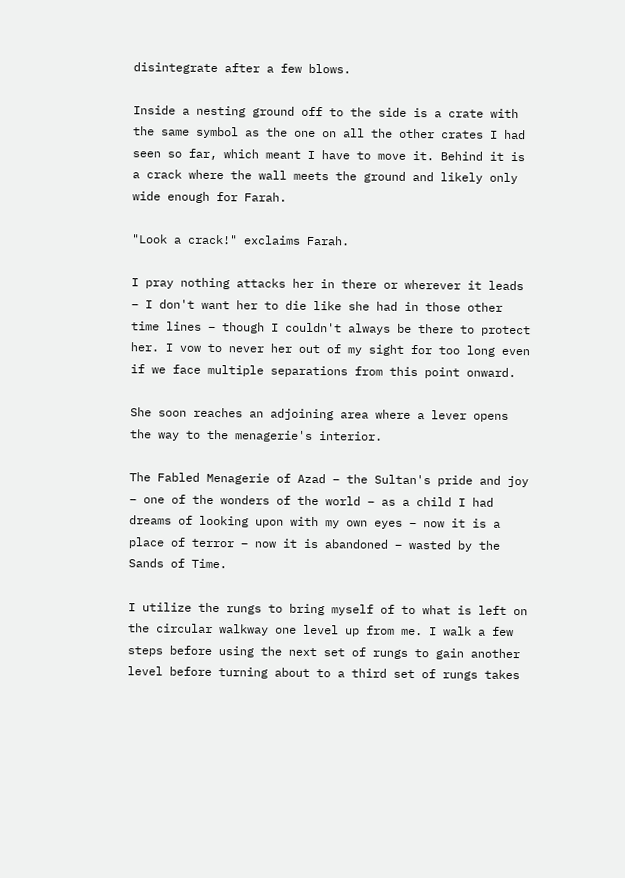disintegrate after a few blows.

Inside a nesting ground off to the side is a crate with the same symbol as the one on all the other crates I had seen so far, which meant I have to move it. Behind it is a crack where the wall meets the ground and likely only wide enough for Farah.

"Look a crack!" exclaims Farah.

I pray nothing attacks her in there or wherever it leads – I don't want her to die like she had in those other time lines – though I couldn't always be there to protect her. I vow to never her out of my sight for too long even if we face multiple separations from this point onward.

She soon reaches an adjoining area where a lever opens the way to the menagerie's interior.

The Fabled Menagerie of Azad – the Sultan's pride and joy – one of the wonders of the world – as a child I had dreams of looking upon with my own eyes – now it is a place of terror – now it is abandoned – wasted by the Sands of Time.

I utilize the rungs to bring myself of to what is left on the circular walkway one level up from me. I walk a few steps before using the next set of rungs to gain another level before turning about to a third set of rungs takes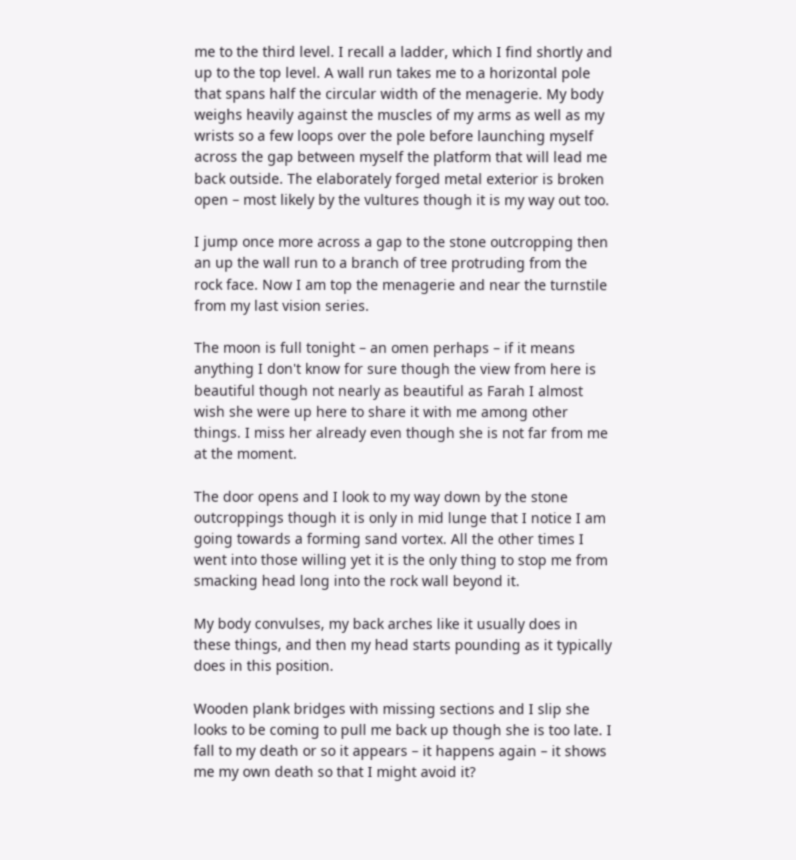me to the third level. I recall a ladder, which I find shortly and up to the top level. A wall run takes me to a horizontal pole that spans half the circular width of the menagerie. My body weighs heavily against the muscles of my arms as well as my wrists so a few loops over the pole before launching myself across the gap between myself the platform that will lead me back outside. The elaborately forged metal exterior is broken open – most likely by the vultures though it is my way out too.

I jump once more across a gap to the stone outcropping then an up the wall run to a branch of tree protruding from the rock face. Now I am top the menagerie and near the turnstile from my last vision series.

The moon is full tonight – an omen perhaps – if it means anything I don't know for sure though the view from here is beautiful though not nearly as beautiful as Farah I almost wish she were up here to share it with me among other things. I miss her already even though she is not far from me at the moment.

The door opens and I look to my way down by the stone outcroppings though it is only in mid lunge that I notice I am going towards a forming sand vortex. All the other times I went into those willing yet it is the only thing to stop me from smacking head long into the rock wall beyond it.

My body convulses, my back arches like it usually does in these things, and then my head starts pounding as it typically does in this position.

Wooden plank bridges with missing sections and I slip she looks to be coming to pull me back up though she is too late. I fall to my death or so it appears – it happens again – it shows me my own death so that I might avoid it?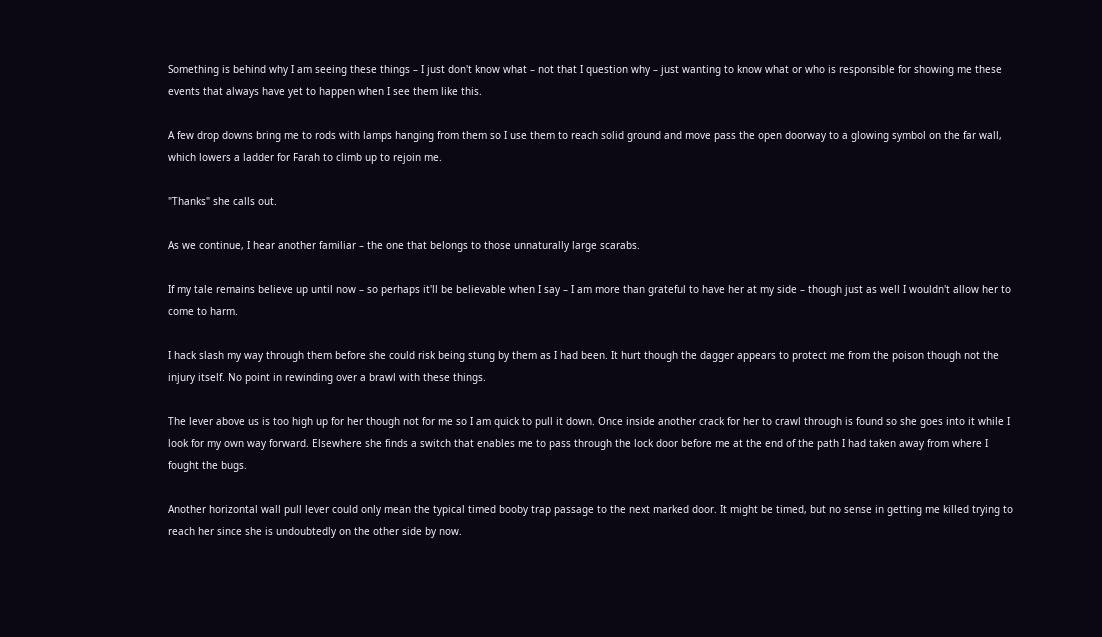Something is behind why I am seeing these things – I just don't know what – not that I question why – just wanting to know what or who is responsible for showing me these events that always have yet to happen when I see them like this.

A few drop downs bring me to rods with lamps hanging from them so I use them to reach solid ground and move pass the open doorway to a glowing symbol on the far wall, which lowers a ladder for Farah to climb up to rejoin me.

"Thanks" she calls out.

As we continue, I hear another familiar – the one that belongs to those unnaturally large scarabs.

If my tale remains believe up until now – so perhaps it'll be believable when I say – I am more than grateful to have her at my side – though just as well I wouldn't allow her to come to harm.

I hack slash my way through them before she could risk being stung by them as I had been. It hurt though the dagger appears to protect me from the poison though not the injury itself. No point in rewinding over a brawl with these things.

The lever above us is too high up for her though not for me so I am quick to pull it down. Once inside another crack for her to crawl through is found so she goes into it while I look for my own way forward. Elsewhere she finds a switch that enables me to pass through the lock door before me at the end of the path I had taken away from where I fought the bugs.

Another horizontal wall pull lever could only mean the typical timed booby trap passage to the next marked door. It might be timed, but no sense in getting me killed trying to reach her since she is undoubtedly on the other side by now.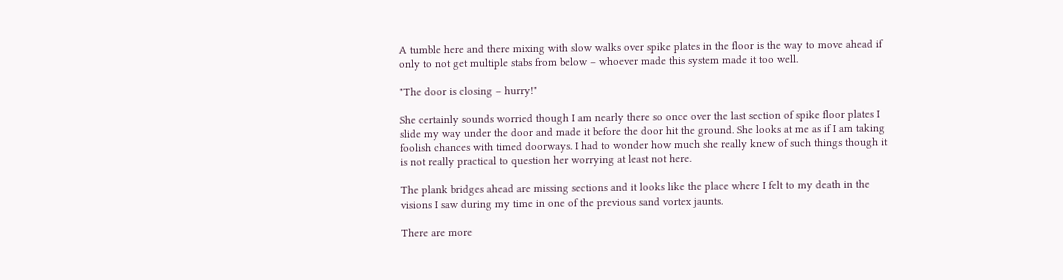A tumble here and there mixing with slow walks over spike plates in the floor is the way to move ahead if only to not get multiple stabs from below – whoever made this system made it too well.

"The door is closing – hurry!"

She certainly sounds worried though I am nearly there so once over the last section of spike floor plates I slide my way under the door and made it before the door hit the ground. She looks at me as if I am taking foolish chances with timed doorways. I had to wonder how much she really knew of such things though it is not really practical to question her worrying at least not here.

The plank bridges ahead are missing sections and it looks like the place where I felt to my death in the visions I saw during my time in one of the previous sand vortex jaunts.

There are more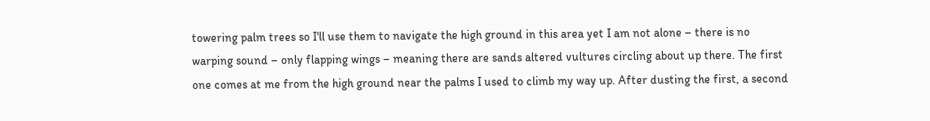towering palm trees so I'll use them to navigate the high ground in this area yet I am not alone – there is no warping sound – only flapping wings – meaning there are sands altered vultures circling about up there. The first one comes at me from the high ground near the palms I used to climb my way up. After dusting the first, a second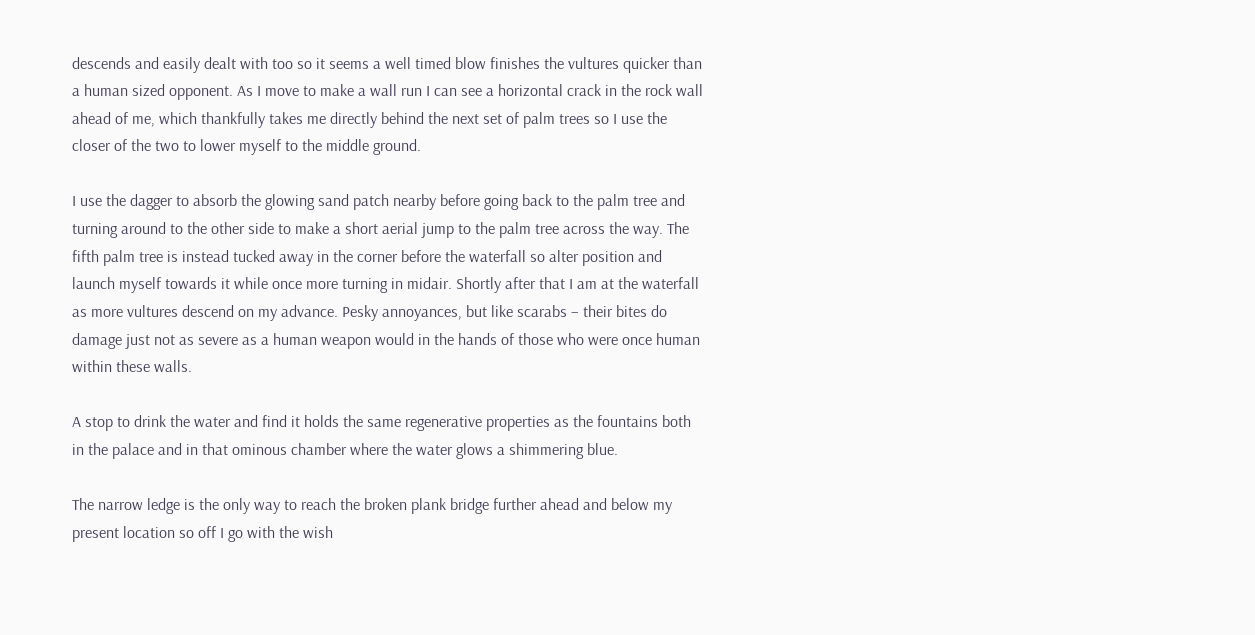descends and easily dealt with too so it seems a well timed blow finishes the vultures quicker than a human sized opponent. As I move to make a wall run I can see a horizontal crack in the rock wall ahead of me, which thankfully takes me directly behind the next set of palm trees so I use the closer of the two to lower myself to the middle ground.

I use the dagger to absorb the glowing sand patch nearby before going back to the palm tree and turning around to the other side to make a short aerial jump to the palm tree across the way. The fifth palm tree is instead tucked away in the corner before the waterfall so alter position and launch myself towards it while once more turning in midair. Shortly after that I am at the waterfall as more vultures descend on my advance. Pesky annoyances, but like scarabs – their bites do damage just not as severe as a human weapon would in the hands of those who were once human within these walls.

A stop to drink the water and find it holds the same regenerative properties as the fountains both in the palace and in that ominous chamber where the water glows a shimmering blue.

The narrow ledge is the only way to reach the broken plank bridge further ahead and below my present location so off I go with the wish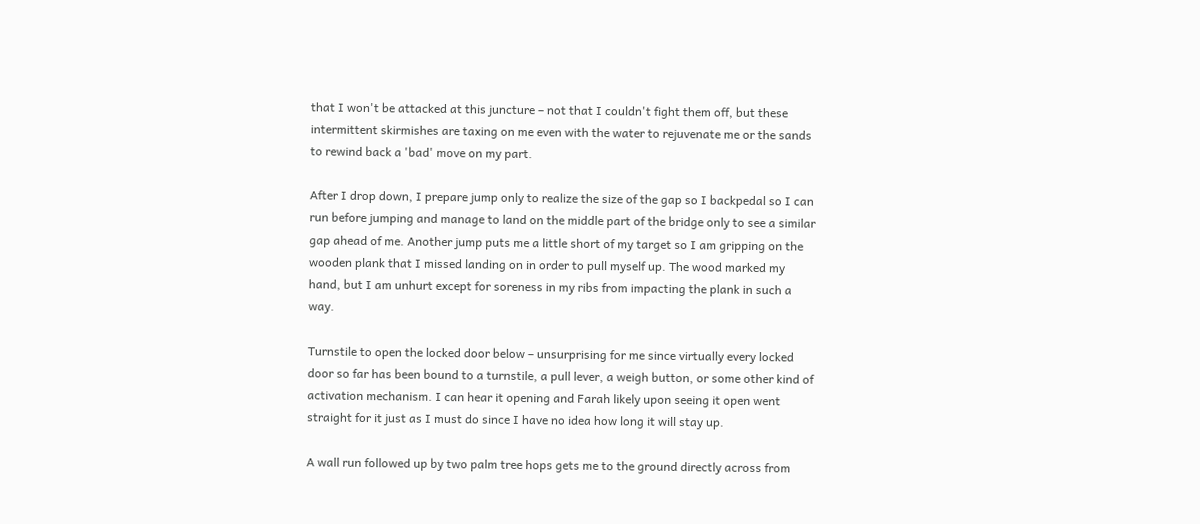that I won't be attacked at this juncture – not that I couldn't fight them off, but these intermittent skirmishes are taxing on me even with the water to rejuvenate me or the sands to rewind back a 'bad' move on my part.

After I drop down, I prepare jump only to realize the size of the gap so I backpedal so I can run before jumping and manage to land on the middle part of the bridge only to see a similar gap ahead of me. Another jump puts me a little short of my target so I am gripping on the wooden plank that I missed landing on in order to pull myself up. The wood marked my hand, but I am unhurt except for soreness in my ribs from impacting the plank in such a way.

Turnstile to open the locked door below – unsurprising for me since virtually every locked door so far has been bound to a turnstile, a pull lever, a weigh button, or some other kind of activation mechanism. I can hear it opening and Farah likely upon seeing it open went straight for it just as I must do since I have no idea how long it will stay up.

A wall run followed up by two palm tree hops gets me to the ground directly across from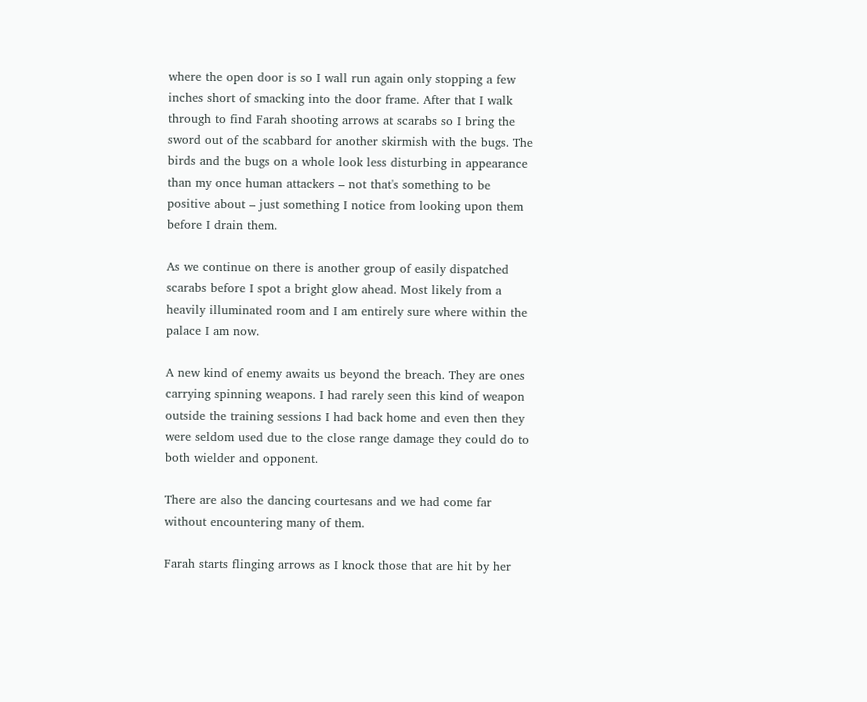where the open door is so I wall run again only stopping a few inches short of smacking into the door frame. After that I walk through to find Farah shooting arrows at scarabs so I bring the sword out of the scabbard for another skirmish with the bugs. The birds and the bugs on a whole look less disturbing in appearance than my once human attackers – not that's something to be positive about – just something I notice from looking upon them before I drain them.

As we continue on there is another group of easily dispatched scarabs before I spot a bright glow ahead. Most likely from a heavily illuminated room and I am entirely sure where within the palace I am now.

A new kind of enemy awaits us beyond the breach. They are ones carrying spinning weapons. I had rarely seen this kind of weapon outside the training sessions I had back home and even then they were seldom used due to the close range damage they could do to both wielder and opponent.

There are also the dancing courtesans and we had come far without encountering many of them.

Farah starts flinging arrows as I knock those that are hit by her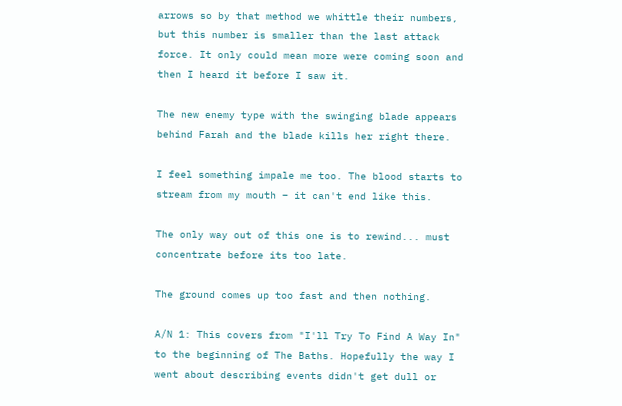arrows so by that method we whittle their numbers, but this number is smaller than the last attack force. It only could mean more were coming soon and then I heard it before I saw it.

The new enemy type with the swinging blade appears behind Farah and the blade kills her right there.

I feel something impale me too. The blood starts to stream from my mouth – it can't end like this.

The only way out of this one is to rewind... must concentrate before its too late.

The ground comes up too fast and then nothing.

A/N 1: This covers from "I'll Try To Find A Way In" to the beginning of The Baths. Hopefully the way I went about describing events didn't get dull or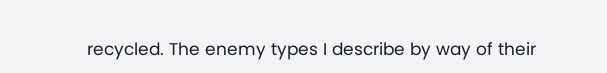recycled. The enemy types I describe by way of their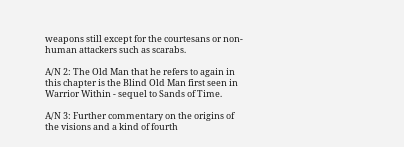weapons still except for the courtesans or non-human attackers such as scarabs.

A/N 2: The Old Man that he refers to again in this chapter is the Blind Old Man first seen in Warrior Within - sequel to Sands of Time.

A/N 3: Further commentary on the origins of the visions and a kind of fourth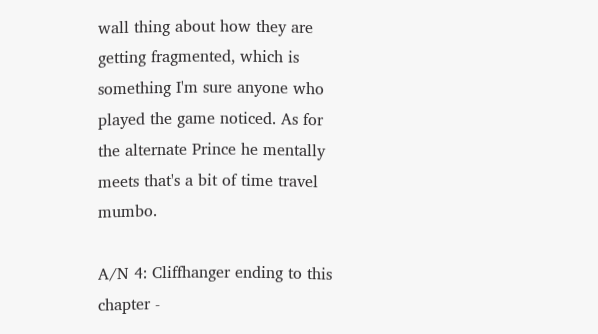wall thing about how they are getting fragmented, which is something I'm sure anyone who played the game noticed. As for the alternate Prince he mentally meets that's a bit of time travel mumbo.

A/N 4: Cliffhanger ending to this chapter -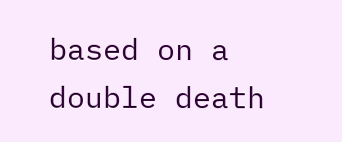based on a double death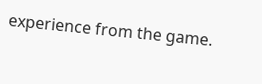experience from the game.